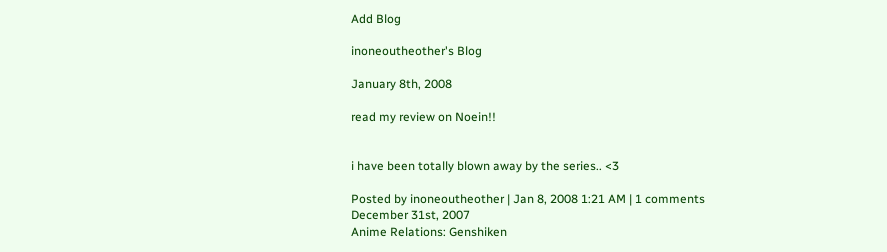Add Blog

inoneoutheother's Blog

January 8th, 2008

read my review on Noein!!


i have been totally blown away by the series.. <3

Posted by inoneoutheother | Jan 8, 2008 1:21 AM | 1 comments
December 31st, 2007
Anime Relations: Genshiken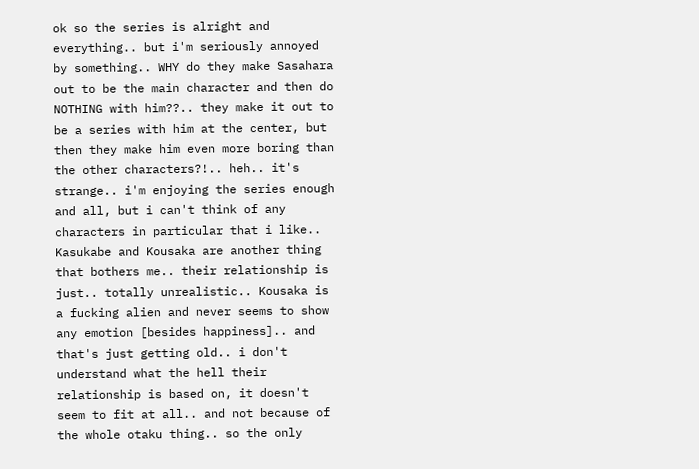ok so the series is alright and everything.. but i'm seriously annoyed by something.. WHY do they make Sasahara out to be the main character and then do NOTHING with him??.. they make it out to be a series with him at the center, but then they make him even more boring than the other characters?!.. heh.. it's strange.. i'm enjoying the series enough and all, but i can't think of any characters in particular that i like.. Kasukabe and Kousaka are another thing that bothers me.. their relationship is just.. totally unrealistic.. Kousaka is a fucking alien and never seems to show any emotion [besides happiness].. and that's just getting old.. i don't understand what the hell their relationship is based on, it doesn't seem to fit at all.. and not because of the whole otaku thing.. so the only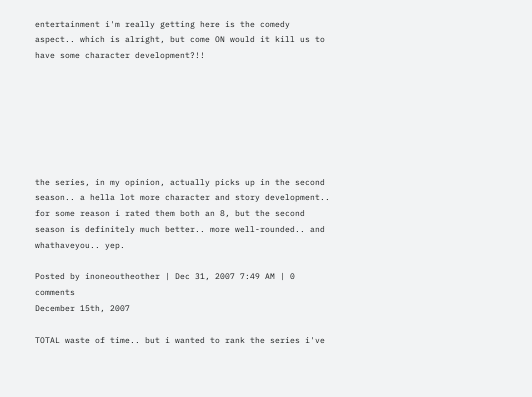entertainment i'm really getting here is the comedy aspect.. which is alright, but come ON would it kill us to have some character development?!!







the series, in my opinion, actually picks up in the second season.. a hella lot more character and story development.. for some reason i rated them both an 8, but the second season is definitely much better.. more well-rounded.. and whathaveyou.. yep.

Posted by inoneoutheother | Dec 31, 2007 7:49 AM | 0 comments
December 15th, 2007

TOTAL waste of time.. but i wanted to rank the series i've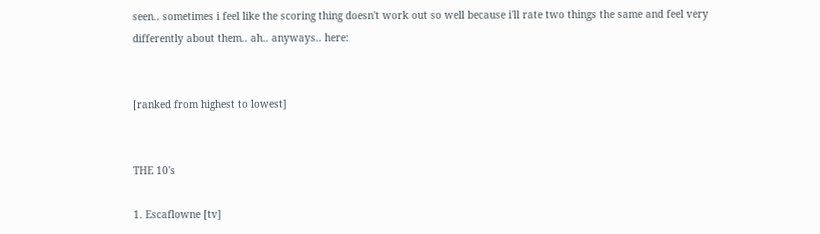seen.. sometimes i feel like the scoring thing doesn't work out so well because i'll rate two things the same and feel very differently about them.. ah.. anyways.. here:


[ranked from highest to lowest]


THE 10's

1. Escaflowne [tv]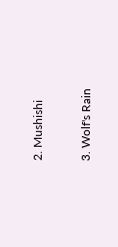2. Mushishi

3. Wolf's Rain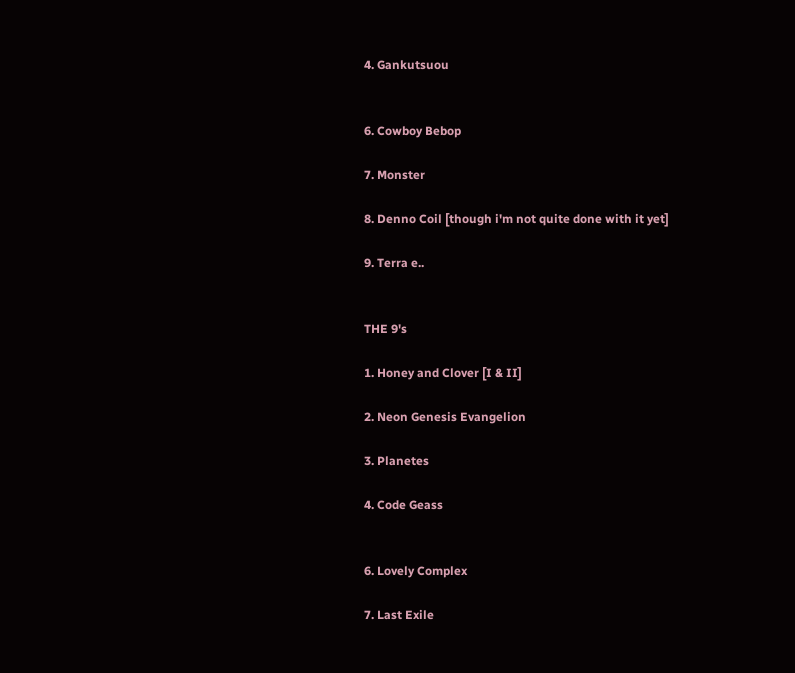4. Gankutsuou


6. Cowboy Bebop

7. Monster

8. Denno Coil [though i'm not quite done with it yet]

9. Terra e..


THE 9's

1. Honey and Clover [I & II]

2. Neon Genesis Evangelion

3. Planetes

4. Code Geass


6. Lovely Complex

7. Last Exile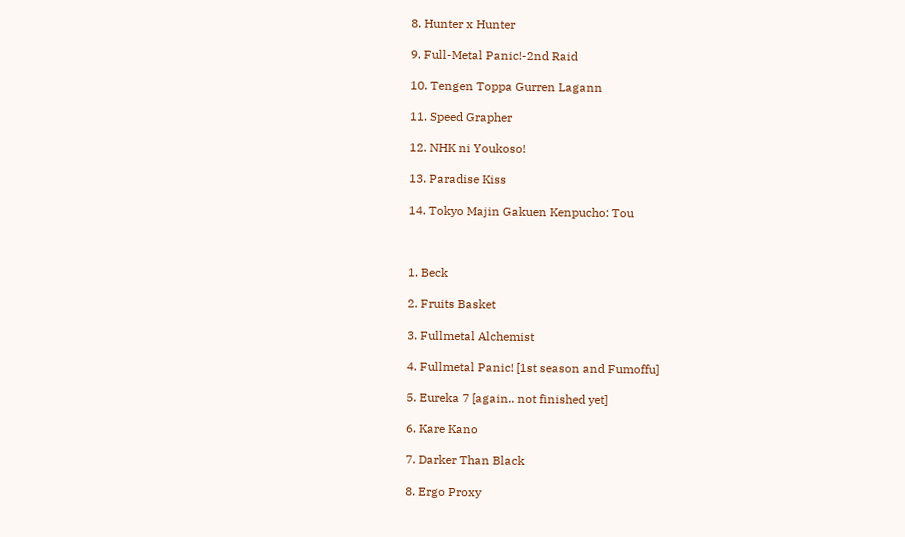8. Hunter x Hunter

9. Full-Metal Panic!-2nd Raid

10. Tengen Toppa Gurren Lagann

11. Speed Grapher

12. NHK ni Youkoso!

13. Paradise Kiss

14. Tokyo Majin Gakuen Kenpucho: Tou



1. Beck

2. Fruits Basket

3. Fullmetal Alchemist

4. Fullmetal Panic! [1st season and Fumoffu]

5. Eureka 7 [again.. not finished yet]

6. Kare Kano

7. Darker Than Black

8. Ergo Proxy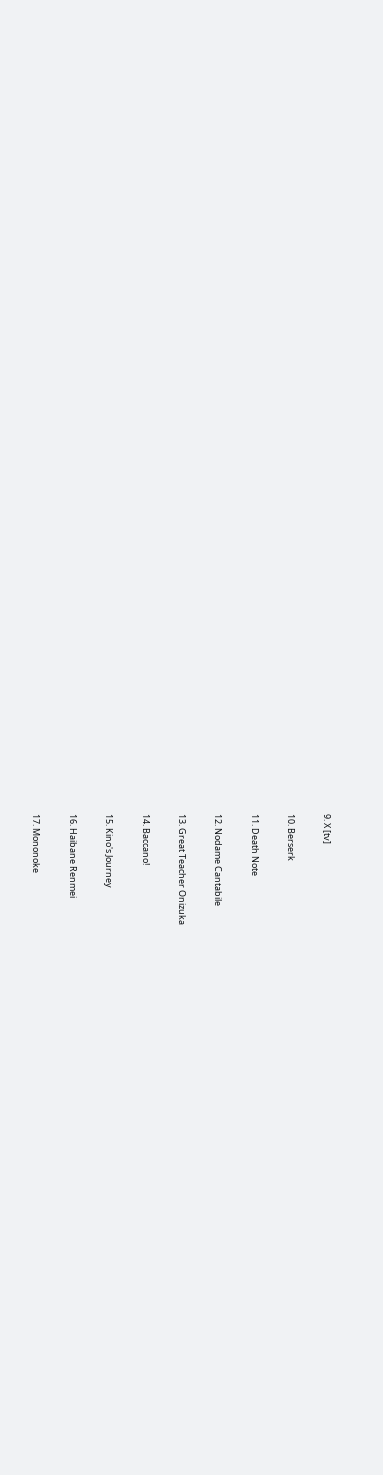9. X [tv]

10. Berserk

11. Death Note

12. Nodame Cantabile

13. Great Teacher Onizuka

14. Baccano!

15. Kino's Journey

16. Haibane Renmei

17. Mononoke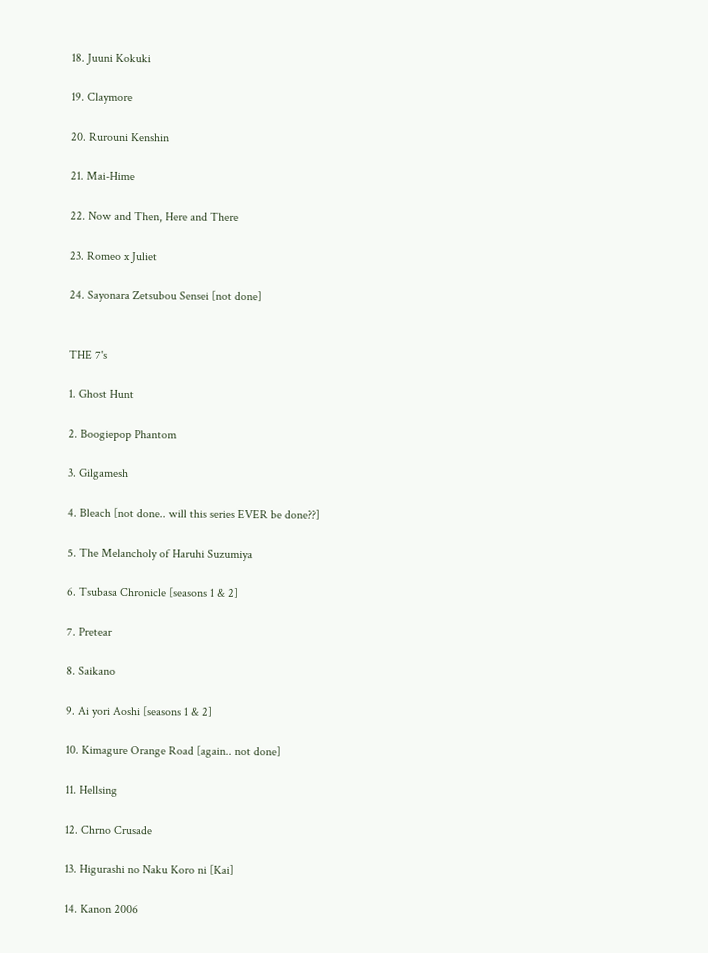18. Juuni Kokuki

19. Claymore

20. Rurouni Kenshin

21. Mai-Hime

22. Now and Then, Here and There

23. Romeo x Juliet

24. Sayonara Zetsubou Sensei [not done]


THE 7's

1. Ghost Hunt

2. Boogiepop Phantom

3. Gilgamesh

4. Bleach [not done.. will this series EVER be done??]

5. The Melancholy of Haruhi Suzumiya

6. Tsubasa Chronicle [seasons 1 & 2]

7. Pretear

8. Saikano

9. Ai yori Aoshi [seasons 1 & 2]

10. Kimagure Orange Road [again.. not done]

11. Hellsing

12. Chrno Crusade

13. Higurashi no Naku Koro ni [Kai]

14. Kanon 2006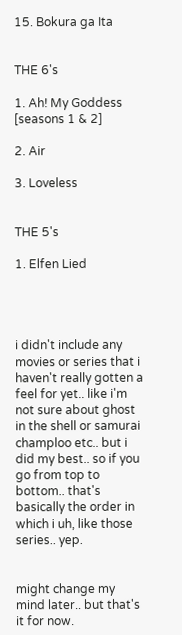15. Bokura ga Ita


THE 6's

1. Ah! My Goddess [seasons 1 & 2]

2. Air

3. Loveless


THE 5's

1. Elfen Lied




i didn't include any movies or series that i haven't really gotten a feel for yet.. like i'm not sure about ghost in the shell or samurai champloo etc.. but i did my best.. so if you go from top to bottom.. that's basically the order in which i uh, like those series.. yep.


might change my mind later.. but that's it for now.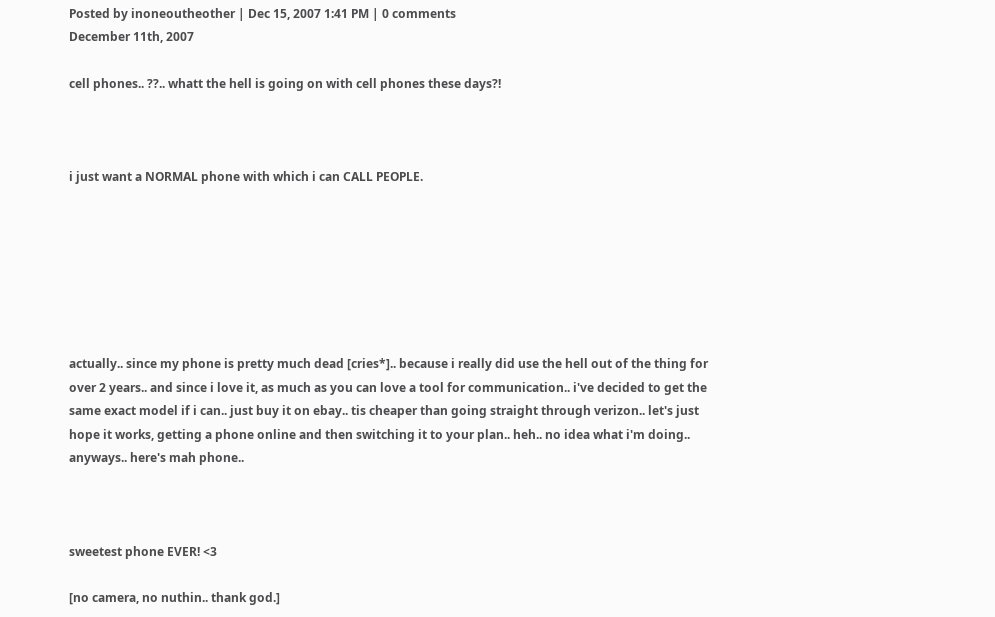Posted by inoneoutheother | Dec 15, 2007 1:41 PM | 0 comments
December 11th, 2007

cell phones.. ??.. whatt the hell is going on with cell phones these days?!



i just want a NORMAL phone with which i can CALL PEOPLE.







actually.. since my phone is pretty much dead [cries*].. because i really did use the hell out of the thing for over 2 years.. and since i love it, as much as you can love a tool for communication.. i've decided to get the same exact model if i can.. just buy it on ebay.. tis cheaper than going straight through verizon.. let's just hope it works, getting a phone online and then switching it to your plan.. heh.. no idea what i'm doing.. anyways.. here's mah phone..



sweetest phone EVER! <3

[no camera, no nuthin.. thank god.]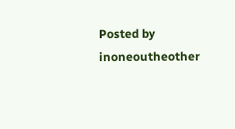Posted by inoneoutheother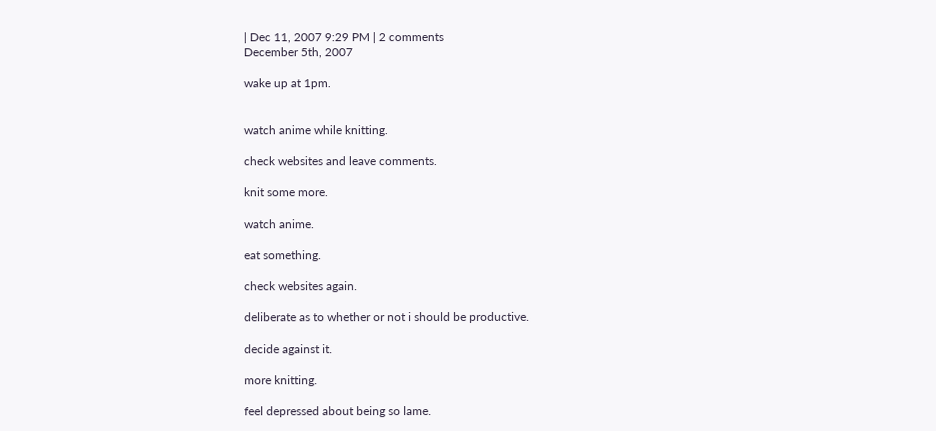| Dec 11, 2007 9:29 PM | 2 comments
December 5th, 2007

wake up at 1pm.


watch anime while knitting.

check websites and leave comments.

knit some more.

watch anime.

eat something.

check websites again.

deliberate as to whether or not i should be productive.

decide against it.

more knitting.

feel depressed about being so lame.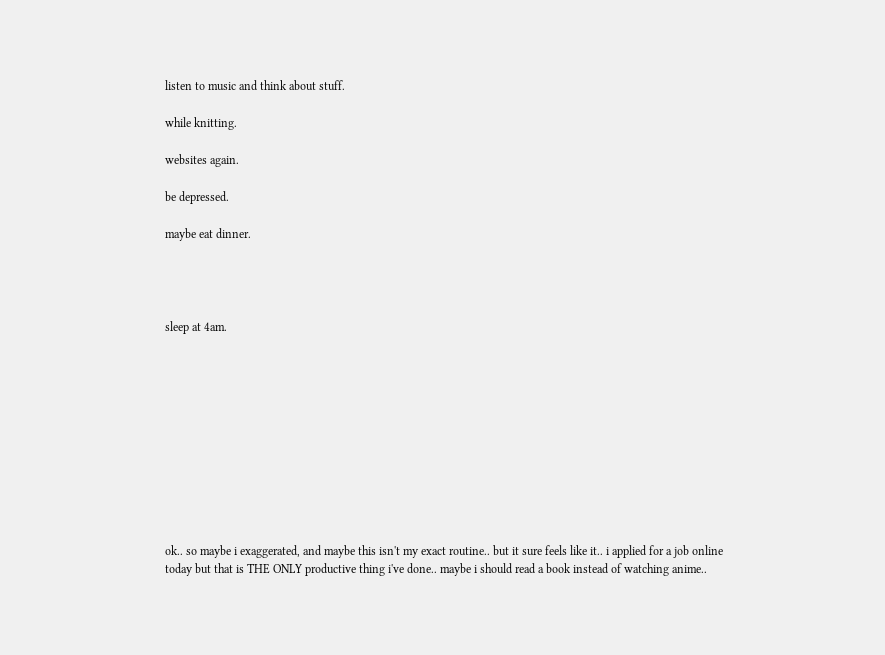listen to music and think about stuff.

while knitting.

websites again.

be depressed.

maybe eat dinner.




sleep at 4am.











ok.. so maybe i exaggerated, and maybe this isn't my exact routine.. but it sure feels like it.. i applied for a job online today but that is THE ONLY productive thing i've done.. maybe i should read a book instead of watching anime..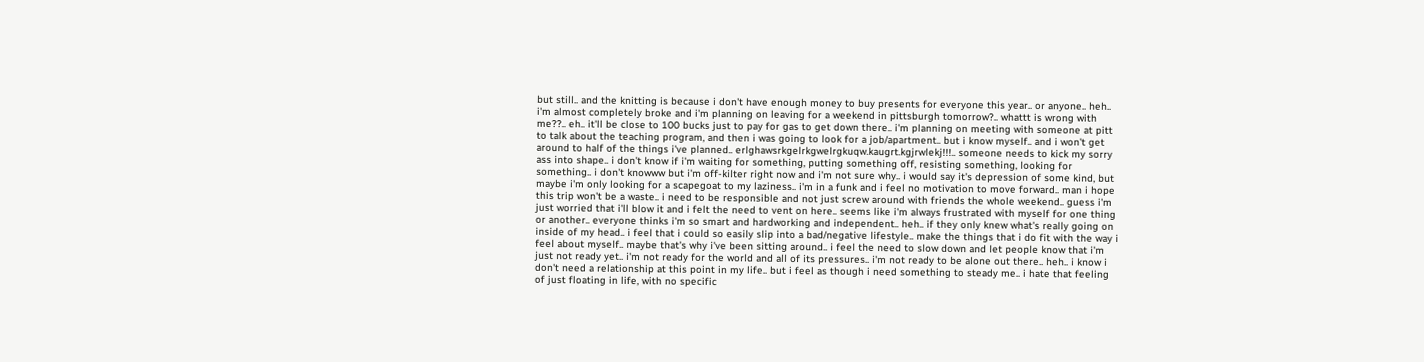but still.. and the knitting is because i don't have enough money to buy presents for everyone this year.. or anyone.. heh.. i'm almost completely broke and i'm planning on leaving for a weekend in pittsburgh tomorrow?.. whattt is wrong with me??.. eh.. it'll be close to 100 bucks just to pay for gas to get down there.. i'm planning on meeting with someone at pitt to talk about the teaching program, and then i was going to look for a job/apartment.. but i know myself.. and i won't get around to half of the things i've planned.. erlghawsrkgelrkgwelrgkuqw.kaugrt.kgjrwlekj!!!.. someone needs to kick my sorry ass into shape.. i don't know if i'm waiting for something, putting something off, resisting something, looking for something.. i don't knowww but i'm off-kilter right now and i'm not sure why.. i would say it's depression of some kind, but maybe i'm only looking for a scapegoat to my laziness.. i'm in a funk and i feel no motivation to move forward.. man i hope this trip won't be a waste.. i need to be responsible and not just screw around with friends the whole weekend.. guess i'm just worried that i'll blow it and i felt the need to vent on here.. seems like i'm always frustrated with myself for one thing or another.. everyone thinks i'm so smart and hardworking and independent.. heh.. if they only knew what's really going on inside of my head.. i feel that i could so easily slip into a bad/negative lifestyle.. make the things that i do fit with the way i feel about myself.. maybe that's why i've been sitting around.. i feel the need to slow down and let people know that i'm just not ready yet.. i'm not ready for the world and all of its pressures.. i'm not ready to be alone out there.. heh.. i know i don't need a relationship at this point in my life.. but i feel as though i need something to steady me.. i hate that feeling of just floating in life, with no specific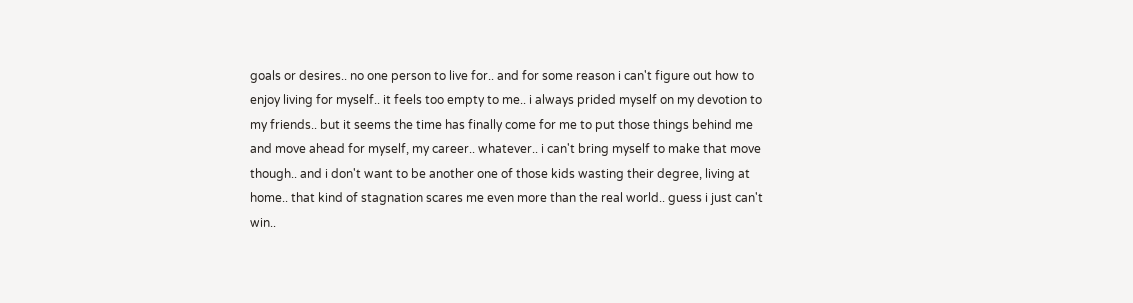goals or desires.. no one person to live for.. and for some reason i can't figure out how to enjoy living for myself.. it feels too empty to me.. i always prided myself on my devotion to my friends.. but it seems the time has finally come for me to put those things behind me and move ahead for myself, my career.. whatever.. i can't bring myself to make that move though.. and i don't want to be another one of those kids wasting their degree, living at home.. that kind of stagnation scares me even more than the real world.. guess i just can't win..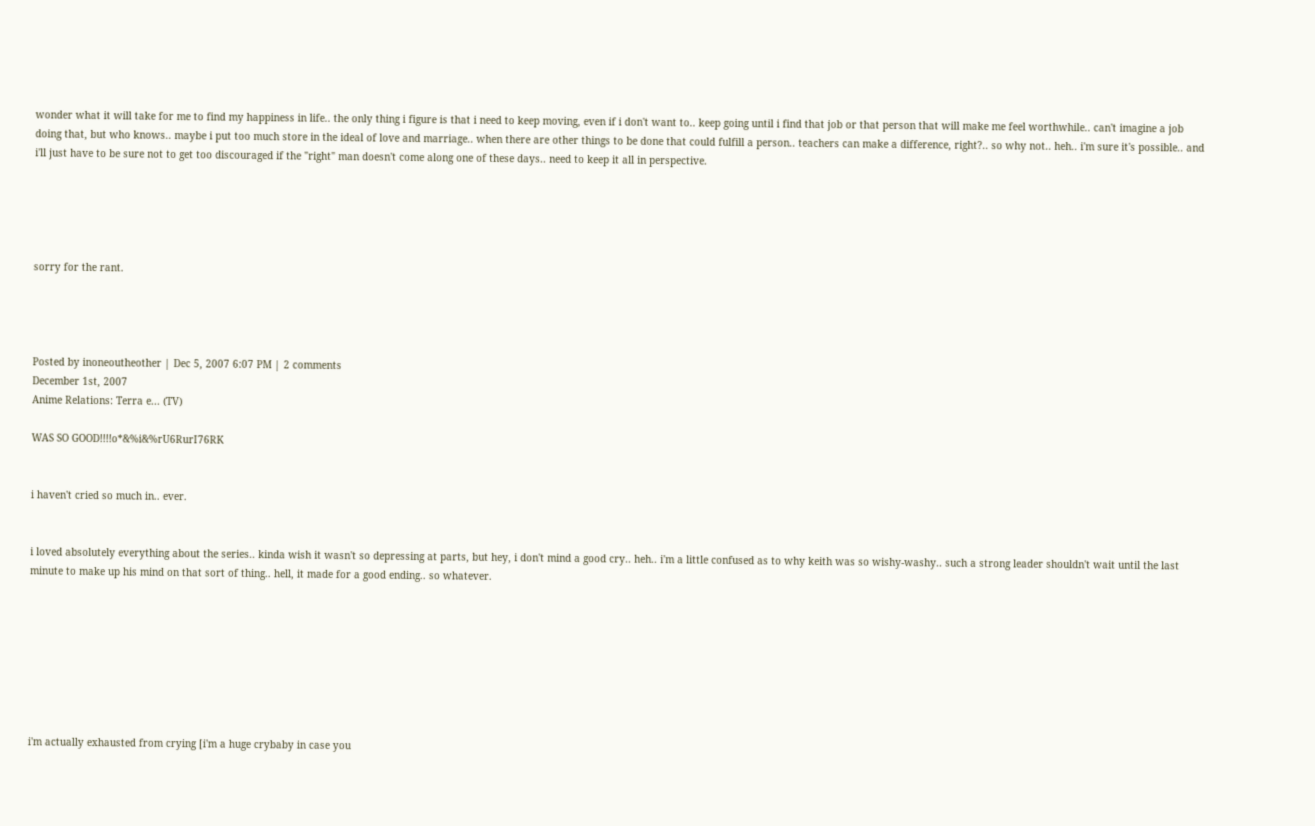wonder what it will take for me to find my happiness in life.. the only thing i figure is that i need to keep moving, even if i don't want to.. keep going until i find that job or that person that will make me feel worthwhile.. can't imagine a job doing that, but who knows.. maybe i put too much store in the ideal of love and marriage.. when there are other things to be done that could fulfill a person.. teachers can make a difference, right?.. so why not.. heh.. i'm sure it's possible.. and i'll just have to be sure not to get too discouraged if the "right" man doesn't come along one of these days.. need to keep it all in perspective.





sorry for the rant.




Posted by inoneoutheother | Dec 5, 2007 6:07 PM | 2 comments
December 1st, 2007
Anime Relations: Terra e... (TV)

WAS SO GOOD!!!!o*&%i&%rU6RurI76RK


i haven't cried so much in.. ever.


i loved absolutely everything about the series.. kinda wish it wasn't so depressing at parts, but hey, i don't mind a good cry.. heh.. i'm a little confused as to why keith was so wishy-washy.. such a strong leader shouldn't wait until the last minute to make up his mind on that sort of thing.. hell, it made for a good ending.. so whatever.








i'm actually exhausted from crying [i'm a huge crybaby in case you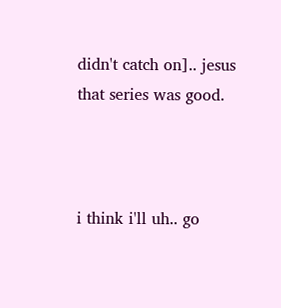didn't catch on].. jesus that series was good.



i think i'll uh.. go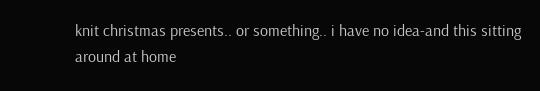knit christmas presents.. or something.. i have no idea-and this sitting around at home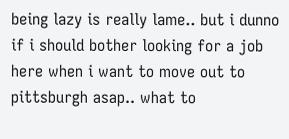being lazy is really lame.. but i dunno if i should bother looking for a job here when i want to move out to pittsburgh asap.. what to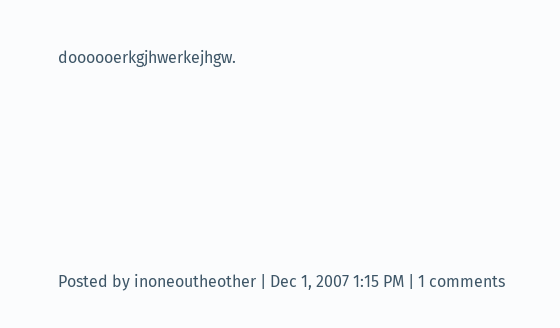doooooerkgjhwerkejhgw.







Posted by inoneoutheother | Dec 1, 2007 1:15 PM | 1 comments